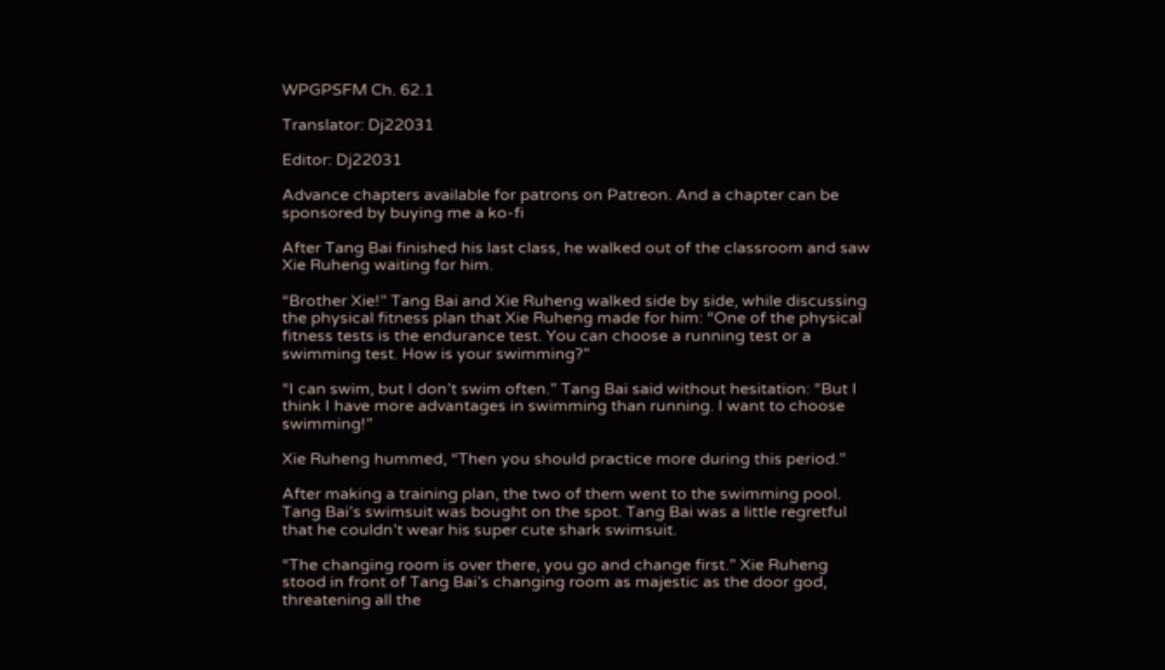WPGPSFM Ch. 62.1

Translator: Dj22031

Editor: Dj22031

Advance chapters available for patrons on Patreon. And a chapter can be sponsored by buying me a ko-fi

After Tang Bai finished his last class, he walked out of the classroom and saw Xie Ruheng waiting for him.

“Brother Xie!” Tang Bai and Xie Ruheng walked side by side, while discussing the physical fitness plan that Xie Ruheng made for him: “One of the physical fitness tests is the endurance test. You can choose a running test or a swimming test. How is your swimming?”

“I can swim, but I don’t swim often.” Tang Bai said without hesitation: “But I think I have more advantages in swimming than running. I want to choose swimming!”

Xie Ruheng hummed, “Then you should practice more during this period.”

After making a training plan, the two of them went to the swimming pool. Tang Bai’s swimsuit was bought on the spot. Tang Bai was a little regretful that he couldn’t wear his super cute shark swimsuit.

“The changing room is over there, you go and change first.” Xie Ruheng stood in front of Tang Bai’s changing room as majestic as the door god, threatening all the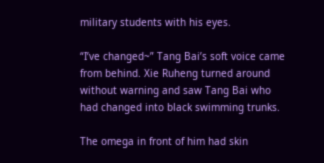military students with his eyes.

“I’ve changed~” Tang Bai’s soft voice came from behind. Xie Ruheng turned around without warning and saw Tang Bai who had changed into black swimming trunks.

The omega in front of him had skin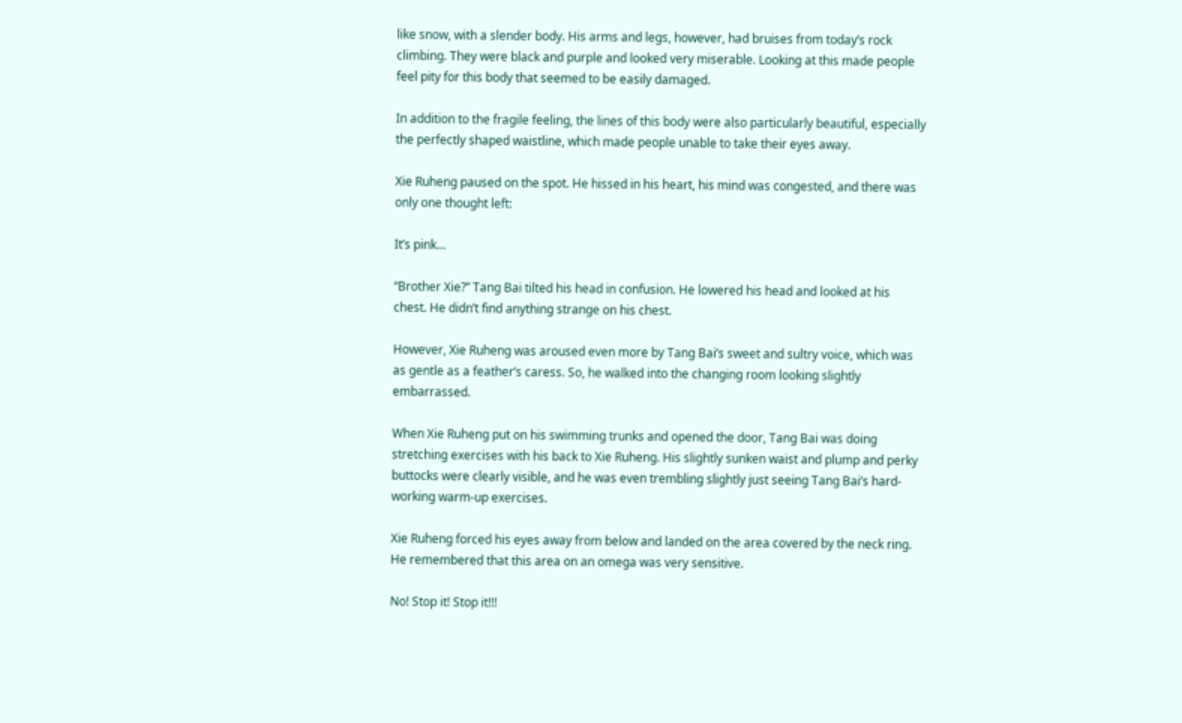like snow, with a slender body. His arms and legs, however, had bruises from today’s rock climbing. They were black and purple and looked very miserable. Looking at this made people feel pity for this body that seemed to be easily damaged.

In addition to the fragile feeling, the lines of this body were also particularly beautiful, especially the perfectly shaped waistline, which made people unable to take their eyes away.

Xie Ruheng paused on the spot. He hissed in his heart, his mind was congested, and there was only one thought left:

It’s pink…

“Brother Xie?” Tang Bai tilted his head in confusion. He lowered his head and looked at his chest. He didn’t find anything strange on his chest.

However, Xie Ruheng was aroused even more by Tang Bai’s sweet and sultry voice, which was as gentle as a feather’s caress. So, he walked into the changing room looking slightly embarrassed.

When Xie Ruheng put on his swimming trunks and opened the door, Tang Bai was doing stretching exercises with his back to Xie Ruheng. His slightly sunken waist and plump and perky buttocks were clearly visible, and he was even trembling slightly just seeing Tang Bai’s hard-working warm-up exercises.

Xie Ruheng forced his eyes away from below and landed on the area covered by the neck ring. He remembered that this area on an omega was very sensitive.

No! Stop it! Stop it!!!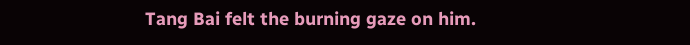Tang Bai felt the burning gaze on him.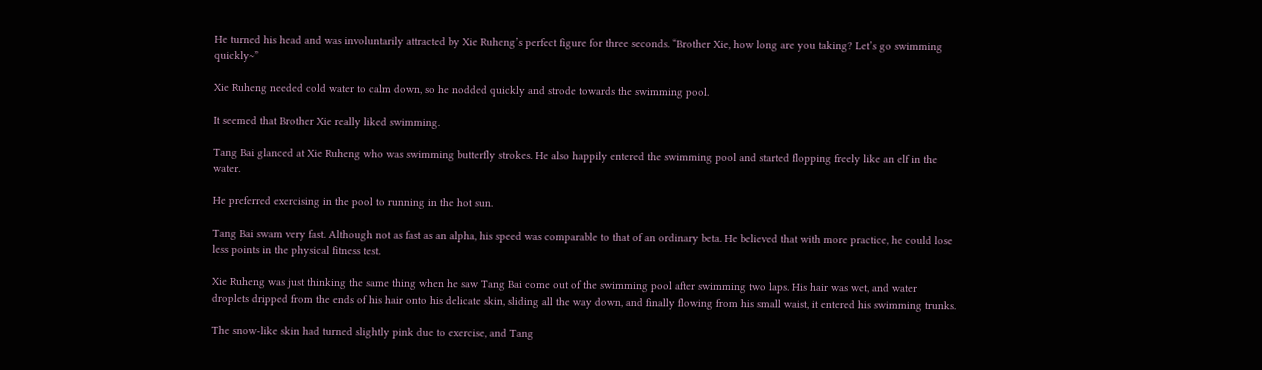He turned his head and was involuntarily attracted by Xie Ruheng’s perfect figure for three seconds. “Brother Xie, how long are you taking? Let’s go swimming quickly~”

Xie Ruheng needed cold water to calm down, so he nodded quickly and strode towards the swimming pool.

It seemed that Brother Xie really liked swimming.

Tang Bai glanced at Xie Ruheng who was swimming butterfly strokes. He also happily entered the swimming pool and started flopping freely like an elf in the water.

He preferred exercising in the pool to running in the hot sun.

Tang Bai swam very fast. Although not as fast as an alpha, his speed was comparable to that of an ordinary beta. He believed that with more practice, he could lose less points in the physical fitness test.

Xie Ruheng was just thinking the same thing when he saw Tang Bai come out of the swimming pool after swimming two laps. His hair was wet, and water droplets dripped from the ends of his hair onto his delicate skin, sliding all the way down, and finally flowing from his small waist, it entered his swimming trunks.

The snow-like skin had turned slightly pink due to exercise, and Tang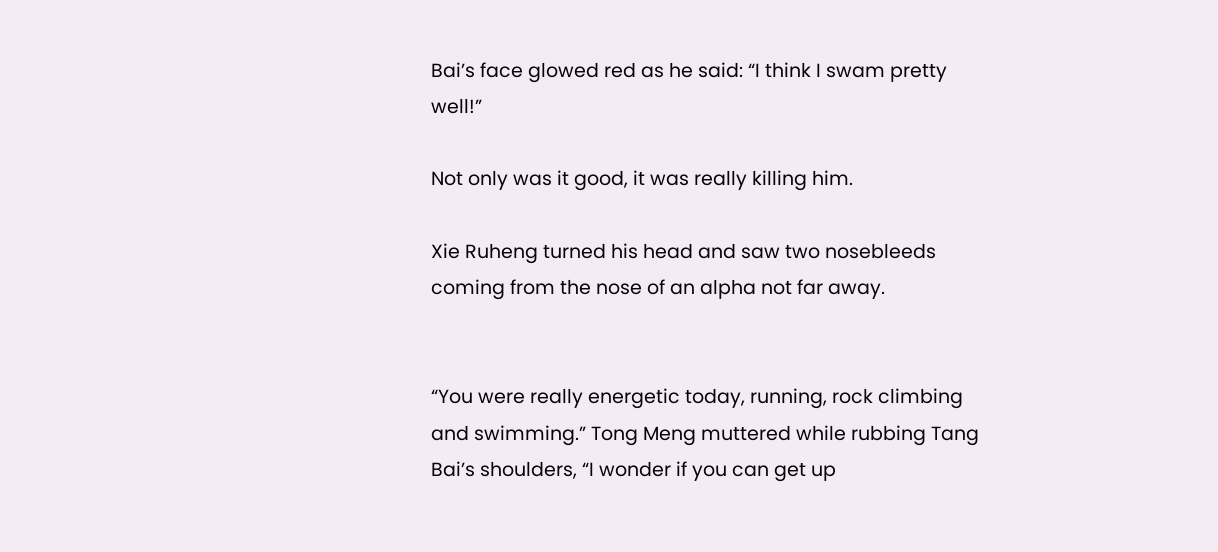Bai’s face glowed red as he said: “I think I swam pretty well!”

Not only was it good, it was really killing him.

Xie Ruheng turned his head and saw two nosebleeds coming from the nose of an alpha not far away.


“You were really energetic today, running, rock climbing and swimming.” Tong Meng muttered while rubbing Tang Bai’s shoulders, “I wonder if you can get up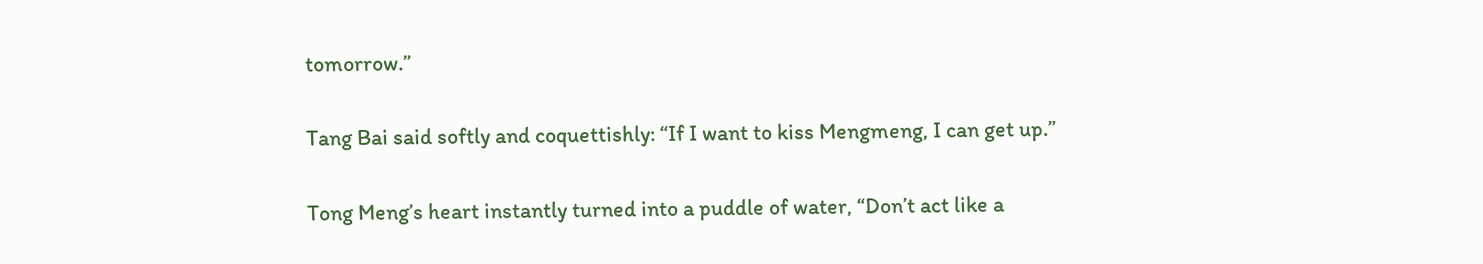tomorrow.”

Tang Bai said softly and coquettishly: “If I want to kiss Mengmeng, I can get up.”

Tong Meng’s heart instantly turned into a puddle of water, “Don’t act like a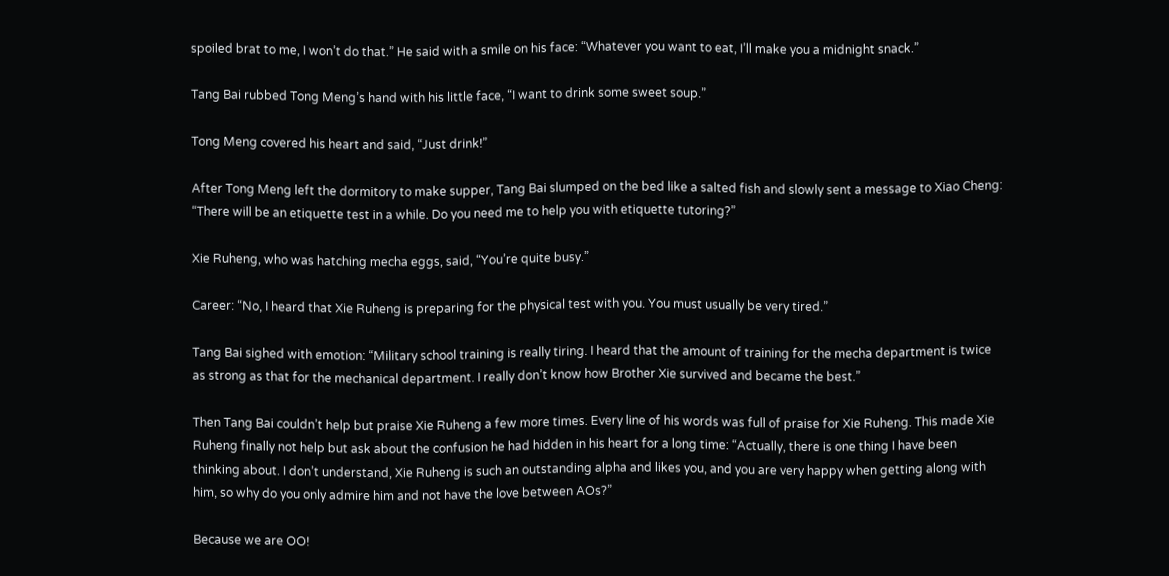spoiled brat to me, I won’t do that.” He said with a smile on his face: “Whatever you want to eat, I’ll make you a midnight snack.”

Tang Bai rubbed Tong Meng’s hand with his little face, “I want to drink some sweet soup.”

Tong Meng covered his heart and said, “Just drink!”

After Tong Meng left the dormitory to make supper, Tang Bai slumped on the bed like a salted fish and slowly sent a message to Xiao Cheng: “There will be an etiquette test in a while. Do you need me to help you with etiquette tutoring?”

Xie Ruheng, who was hatching mecha eggs, said, “You’re quite busy.”

Career: “No, I heard that Xie Ruheng is preparing for the physical test with you. You must usually be very tired.”

Tang Bai sighed with emotion: “Military school training is really tiring. I heard that the amount of training for the mecha department is twice as strong as that for the mechanical department. I really don’t know how Brother Xie survived and became the best.”

Then Tang Bai couldn’t help but praise Xie Ruheng a few more times. Every line of his words was full of praise for Xie Ruheng. This made Xie Ruheng finally not help but ask about the confusion he had hidden in his heart for a long time: “Actually, there is one thing I have been thinking about. I don’t understand, Xie Ruheng is such an outstanding alpha and likes you, and you are very happy when getting along with him, so why do you only admire him and not have the love between AOs?”

Because we are OO!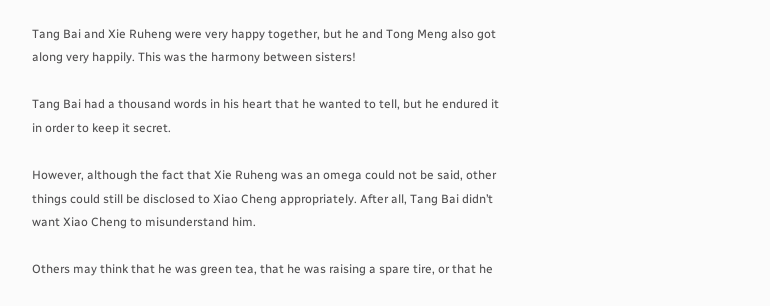Tang Bai and Xie Ruheng were very happy together, but he and Tong Meng also got along very happily. This was the harmony between sisters!

Tang Bai had a thousand words in his heart that he wanted to tell, but he endured it in order to keep it secret.

However, although the fact that Xie Ruheng was an omega could not be said, other things could still be disclosed to Xiao Cheng appropriately. After all, Tang Bai didn’t want Xiao Cheng to misunderstand him.

Others may think that he was green tea, that he was raising a spare tire, or that he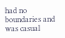had no boundaries and was casual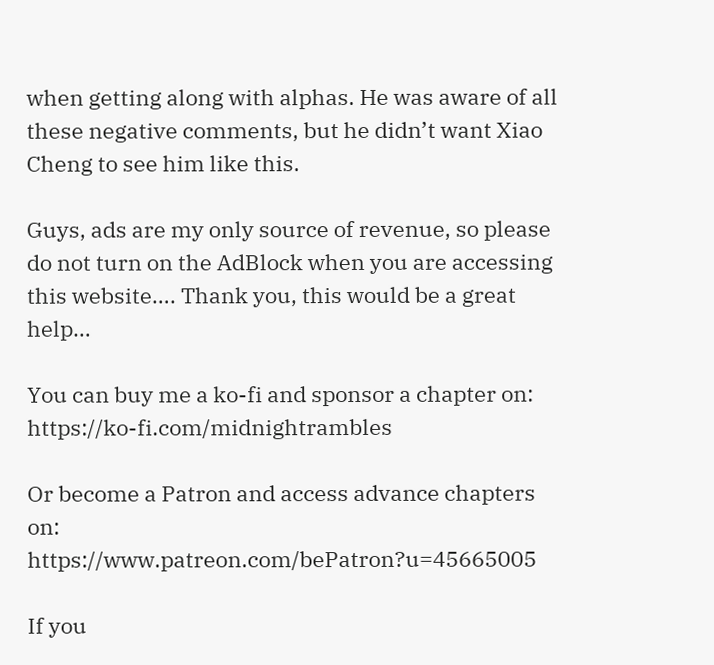when getting along with alphas. He was aware of all these negative comments, but he didn’t want Xiao Cheng to see him like this.

Guys, ads are my only source of revenue, so please do not turn on the AdBlock when you are accessing this website…. Thank you, this would be a great help…

You can buy me a ko-fi and sponsor a chapter on: https://ko-fi.com/midnightrambles

Or become a Patron and access advance chapters on: https://www.patreon.com/bePatron?u=45665005

If you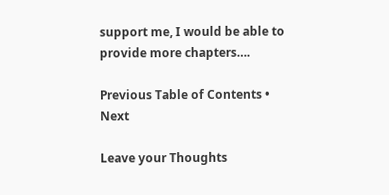support me, I would be able to provide more chapters….

Previous Table of Contents • Next

Leave your Thoughts